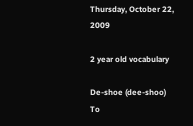Thursday, October 22, 2009

2 year old vocabulary

De-shoe (dee-shoo) To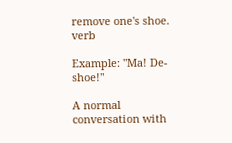remove one's shoe. verb

Example: "Ma! De-shoe!"

A normal conversation with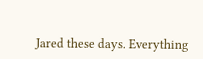Jared these days. Everything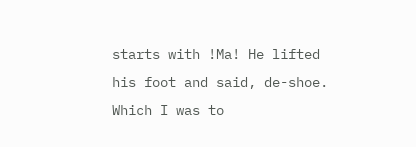starts with !Ma! He lifted his foot and said, de-shoe. Which I was to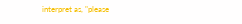interpret as, "please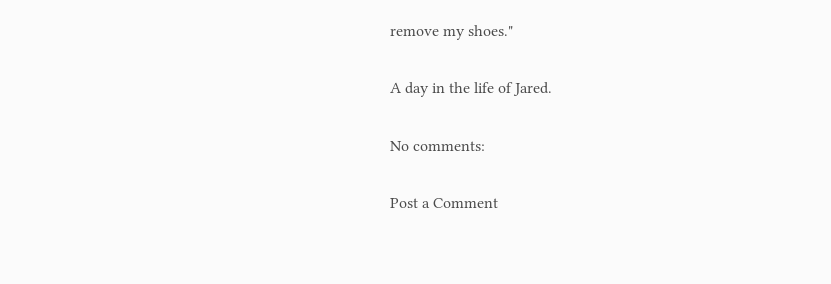remove my shoes."

A day in the life of Jared.

No comments:

Post a Comment